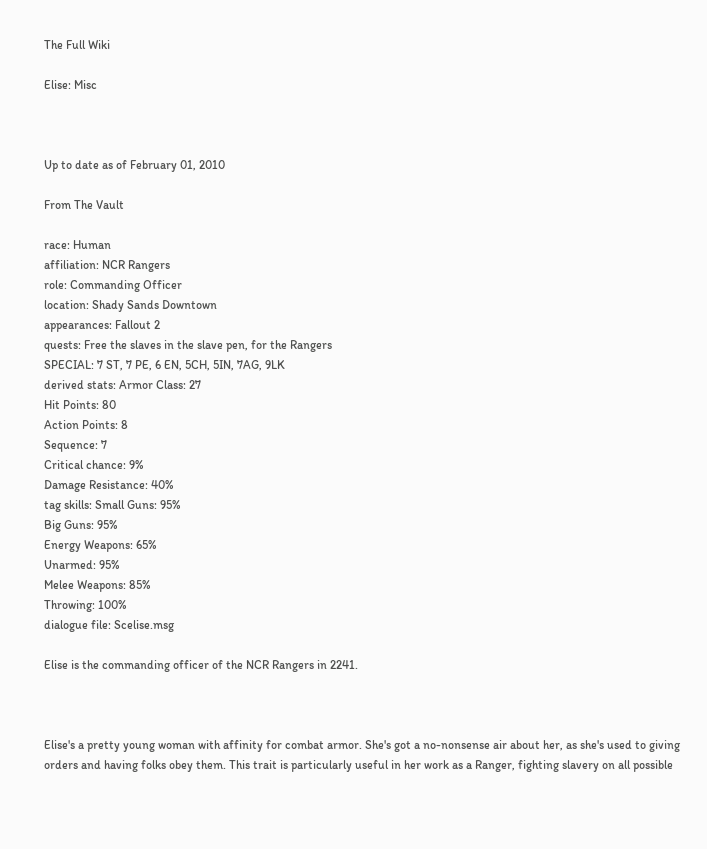The Full Wiki

Elise: Misc



Up to date as of February 01, 2010

From The Vault

race: Human
affiliation: NCR Rangers
role: Commanding Officer
location: Shady Sands Downtown
appearances: Fallout 2
quests: Free the slaves in the slave pen, for the Rangers
SPECIAL: 7 ST, 7 PE, 6 EN, 5CH, 5IN, 7AG, 9LK
derived stats: Armor Class: 27
Hit Points: 80
Action Points: 8
Sequence: 7
Critical chance: 9%
Damage Resistance: 40%
tag skills: Small Guns: 95%
Big Guns: 95%
Energy Weapons: 65%
Unarmed: 95%
Melee Weapons: 85%
Throwing: 100%
dialogue file: Scelise.msg

Elise is the commanding officer of the NCR Rangers in 2241.



Elise's a pretty young woman with affinity for combat armor. She's got a no-nonsense air about her, as she's used to giving orders and having folks obey them. This trait is particularly useful in her work as a Ranger, fighting slavery on all possible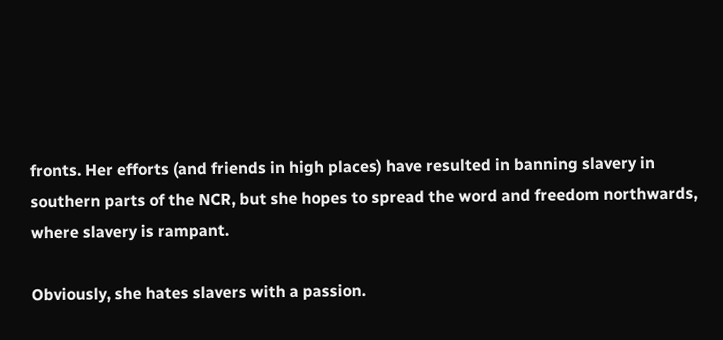fronts. Her efforts (and friends in high places) have resulted in banning slavery in southern parts of the NCR, but she hopes to spread the word and freedom northwards, where slavery is rampant.

Obviously, she hates slavers with a passion.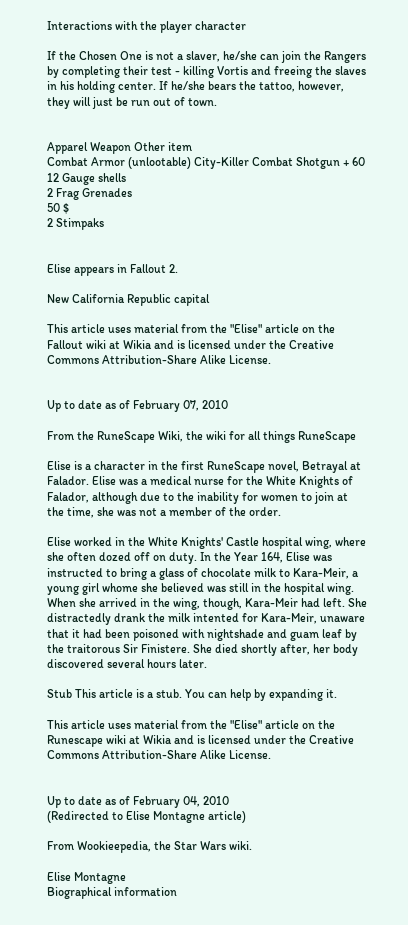Interactions with the player character

If the Chosen One is not a slaver, he/she can join the Rangers by completing their test - killing Vortis and freeing the slaves in his holding center. If he/she bears the tattoo, however, they will just be run out of town.


Apparel Weapon Other item
Combat Armor (unlootable) City-Killer Combat Shotgun + 60 12 Gauge shells
2 Frag Grenades
50 $
2 Stimpaks


Elise appears in Fallout 2.

New California Republic capital

This article uses material from the "Elise" article on the Fallout wiki at Wikia and is licensed under the Creative Commons Attribution-Share Alike License.


Up to date as of February 07, 2010

From the RuneScape Wiki, the wiki for all things RuneScape

Elise is a character in the first RuneScape novel, Betrayal at Falador. Elise was a medical nurse for the White Knights of Falador, although due to the inability for women to join at the time, she was not a member of the order.

Elise worked in the White Knights' Castle hospital wing, where she often dozed off on duty. In the Year 164, Elise was instructed to bring a glass of chocolate milk to Kara-Meir, a young girl whome she believed was still in the hospital wing. When she arrived in the wing, though, Kara-Meir had left. She distractedly drank the milk intented for Kara-Meir, unaware that it had been poisoned with nightshade and guam leaf by the traitorous Sir Finistere. She died shortly after, her body discovered several hours later.

Stub This article is a stub. You can help by expanding it.

This article uses material from the "Elise" article on the Runescape wiki at Wikia and is licensed under the Creative Commons Attribution-Share Alike License.


Up to date as of February 04, 2010
(Redirected to Elise Montagne article)

From Wookieepedia, the Star Wars wiki.

Elise Montagne
Biographical information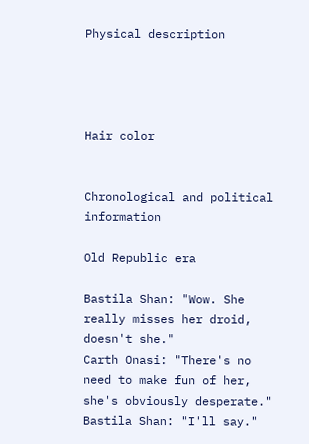Physical description




Hair color


Chronological and political information

Old Republic era

Bastila Shan: "Wow. She really misses her droid, doesn't she."
Carth Onasi: "There's no need to make fun of her, she's obviously desperate."
Bastila Shan: "I'll say."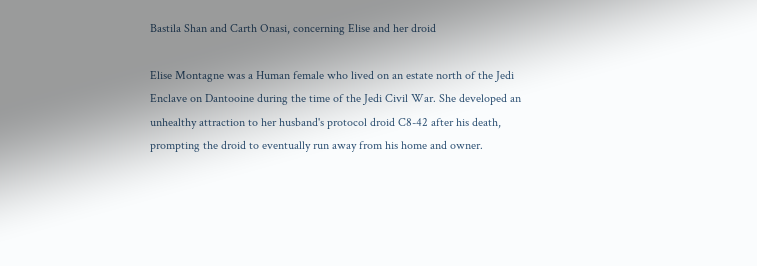Bastila Shan and Carth Onasi, concerning Elise and her droid

Elise Montagne was a Human female who lived on an estate north of the Jedi Enclave on Dantooine during the time of the Jedi Civil War. She developed an unhealthy attraction to her husband's protocol droid C8-42 after his death, prompting the droid to eventually run away from his home and owner.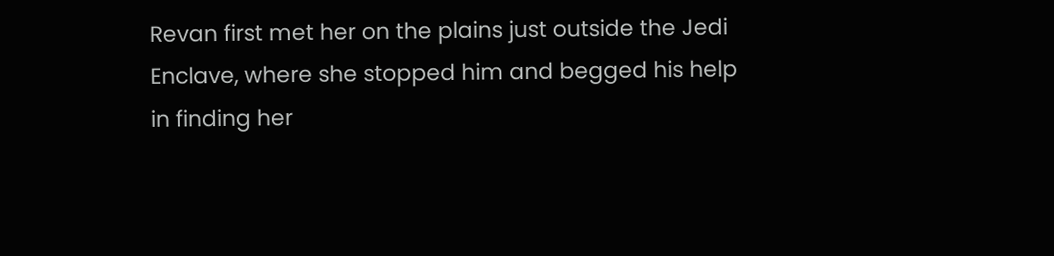Revan first met her on the plains just outside the Jedi Enclave, where she stopped him and begged his help in finding her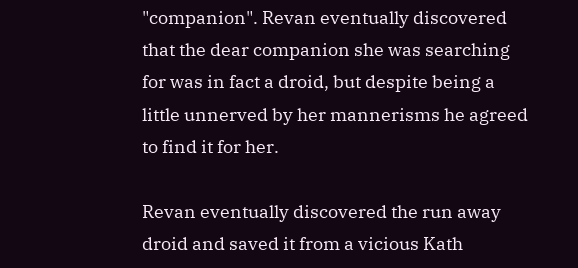"companion". Revan eventually discovered that the dear companion she was searching for was in fact a droid, but despite being a little unnerved by her mannerisms he agreed to find it for her.

Revan eventually discovered the run away droid and saved it from a vicious Kath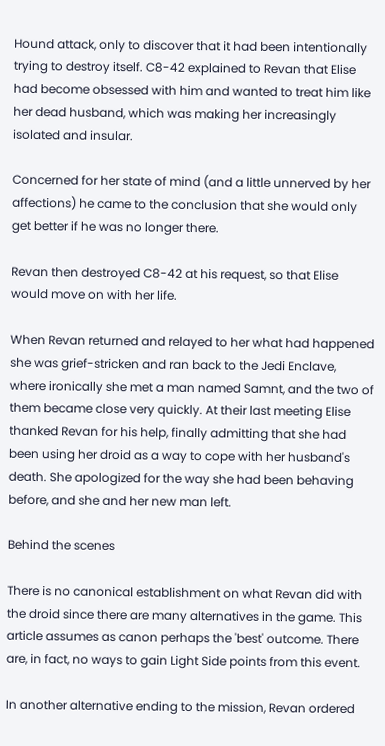Hound attack, only to discover that it had been intentionally trying to destroy itself. C8-42 explained to Revan that Elise had become obsessed with him and wanted to treat him like her dead husband, which was making her increasingly isolated and insular.

Concerned for her state of mind (and a little unnerved by her affections) he came to the conclusion that she would only get better if he was no longer there.

Revan then destroyed C8-42 at his request, so that Elise would move on with her life.

When Revan returned and relayed to her what had happened she was grief-stricken and ran back to the Jedi Enclave, where ironically she met a man named Samnt, and the two of them became close very quickly. At their last meeting Elise thanked Revan for his help, finally admitting that she had been using her droid as a way to cope with her husband's death. She apologized for the way she had been behaving before, and she and her new man left.

Behind the scenes

There is no canonical establishment on what Revan did with the droid since there are many alternatives in the game. This article assumes as canon perhaps the 'best' outcome. There are, in fact, no ways to gain Light Side points from this event.

In another alternative ending to the mission, Revan ordered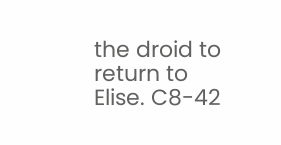the droid to return to Elise. C8-42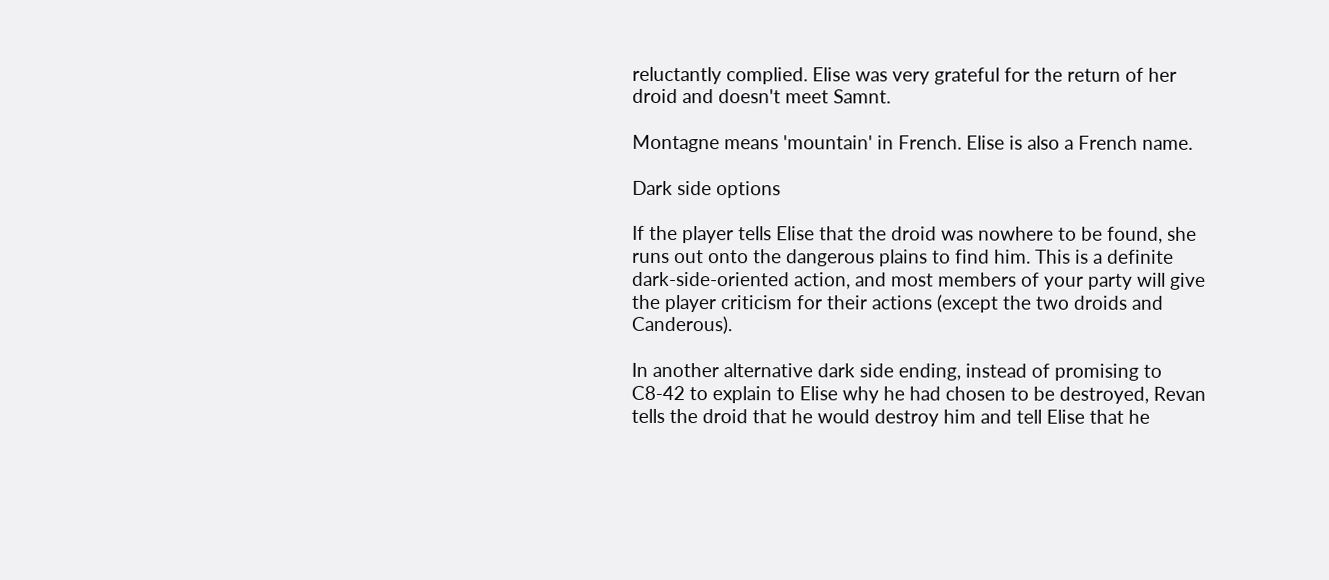reluctantly complied. Elise was very grateful for the return of her droid and doesn't meet Samnt.

Montagne means 'mountain' in French. Elise is also a French name.

Dark side options

If the player tells Elise that the droid was nowhere to be found, she runs out onto the dangerous plains to find him. This is a definite dark-side-oriented action, and most members of your party will give the player criticism for their actions (except the two droids and Canderous).

In another alternative dark side ending, instead of promising to C8-42 to explain to Elise why he had chosen to be destroyed, Revan tells the droid that he would destroy him and tell Elise that he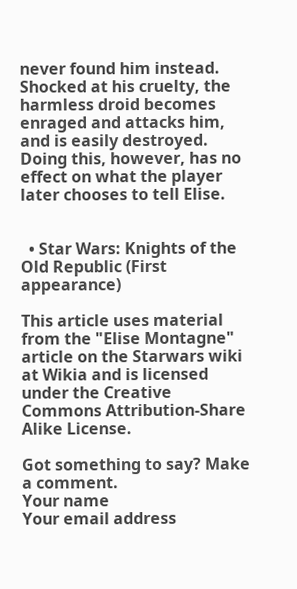never found him instead. Shocked at his cruelty, the harmless droid becomes enraged and attacks him, and is easily destroyed. Doing this, however, has no effect on what the player later chooses to tell Elise.


  • Star Wars: Knights of the Old Republic (First appearance)

This article uses material from the "Elise Montagne" article on the Starwars wiki at Wikia and is licensed under the Creative Commons Attribution-Share Alike License.

Got something to say? Make a comment.
Your name
Your email address